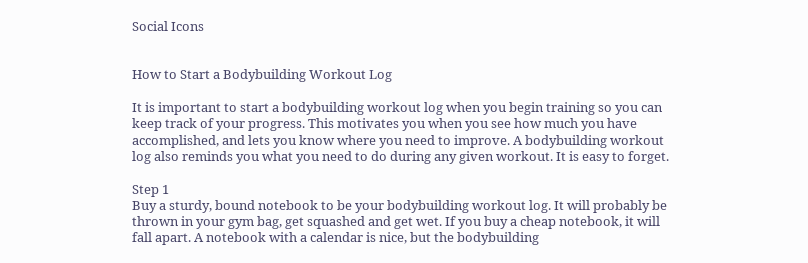Social Icons


How to Start a Bodybuilding Workout Log

It is important to start a bodybuilding workout log when you begin training so you can keep track of your progress. This motivates you when you see how much you have accomplished, and lets you know where you need to improve. A bodybuilding workout log also reminds you what you need to do during any given workout. It is easy to forget.

Step 1
Buy a sturdy, bound notebook to be your bodybuilding workout log. It will probably be thrown in your gym bag, get squashed and get wet. If you buy a cheap notebook, it will fall apart. A notebook with a calendar is nice, but the bodybuilding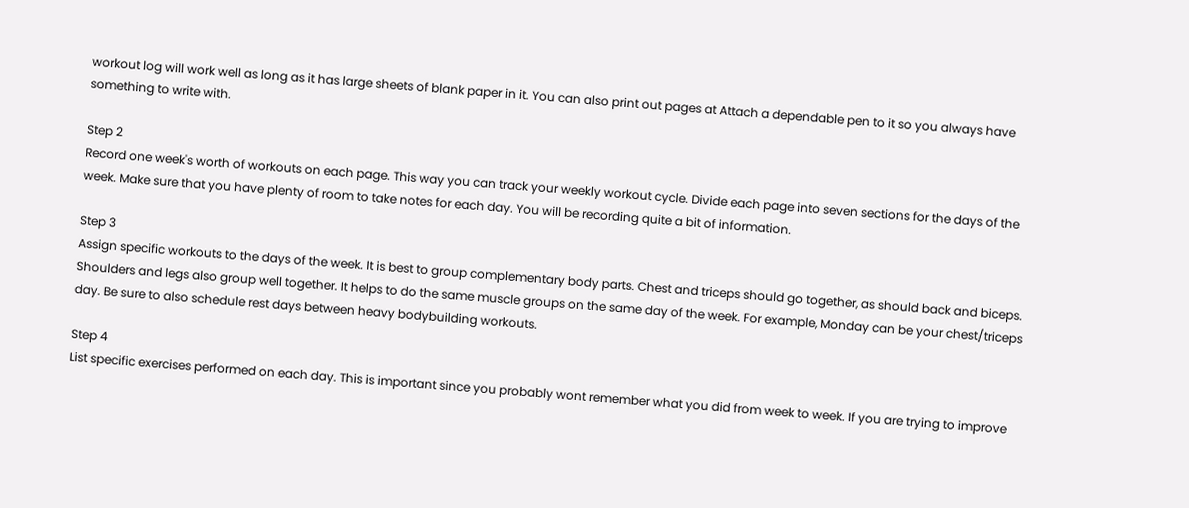workout log will work well as long as it has large sheets of blank paper in it. You can also print out pages at Attach a dependable pen to it so you always have something to write with.

Step 2
Record one week's worth of workouts on each page. This way you can track your weekly workout cycle. Divide each page into seven sections for the days of the week. Make sure that you have plenty of room to take notes for each day. You will be recording quite a bit of information.

Step 3
Assign specific workouts to the days of the week. It is best to group complementary body parts. Chest and triceps should go together, as should back and biceps. Shoulders and legs also group well together. It helps to do the same muscle groups on the same day of the week. For example, Monday can be your chest/triceps day. Be sure to also schedule rest days between heavy bodybuilding workouts.

Step 4
List specific exercises performed on each day. This is important since you probably wont remember what you did from week to week. If you are trying to improve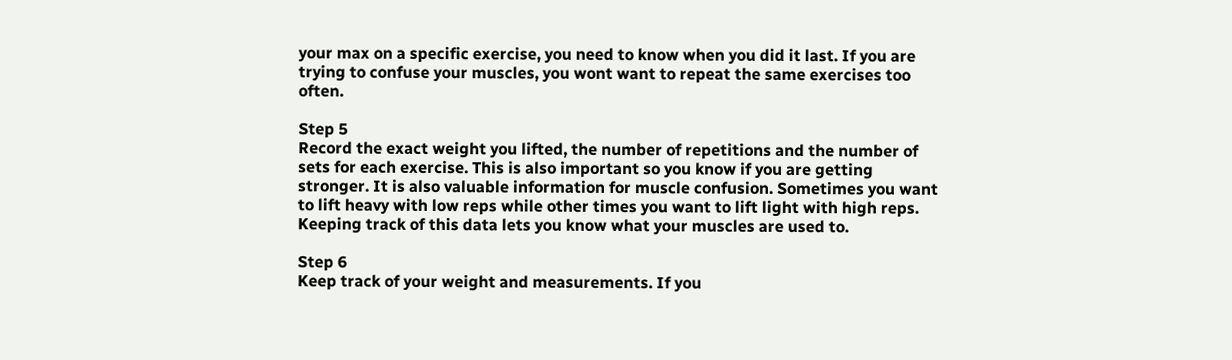your max on a specific exercise, you need to know when you did it last. If you are trying to confuse your muscles, you wont want to repeat the same exercises too often.

Step 5
Record the exact weight you lifted, the number of repetitions and the number of sets for each exercise. This is also important so you know if you are getting stronger. It is also valuable information for muscle confusion. Sometimes you want to lift heavy with low reps while other times you want to lift light with high reps. Keeping track of this data lets you know what your muscles are used to.

Step 6
Keep track of your weight and measurements. If you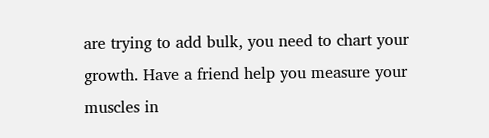are trying to add bulk, you need to chart your growth. Have a friend help you measure your muscles in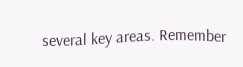several key areas. Remember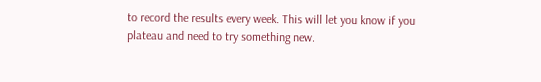to record the results every week. This will let you know if you plateau and need to try something new.